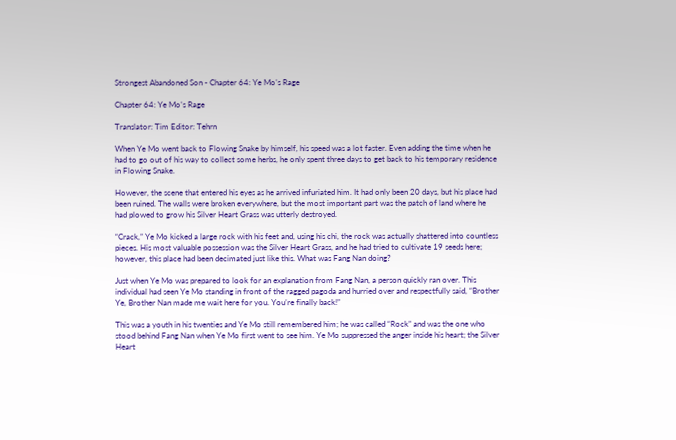Strongest Abandoned Son - Chapter 64: Ye Mo’s Rage

Chapter 64: Ye Mo’s Rage

Translator: Tim Editor: Tehrn

When Ye Mo went back to Flowing Snake by himself, his speed was a lot faster. Even adding the time when he had to go out of his way to collect some herbs, he only spent three days to get back to his temporary residence in Flowing Snake.

However, the scene that entered his eyes as he arrived infuriated him. It had only been 20 days, but his place had been ruined. The walls were broken everywhere, but the most important part was the patch of land where he had plowed to grow his Silver Heart Grass was utterly destroyed.

“Crack,” Ye Mo kicked a large rock with his feet and, using his chi, the rock was actually shattered into countless pieces. His most valuable possession was the Silver Heart Grass, and he had tried to cultivate 19 seeds here; however, this place had been decimated just like this. What was Fang Nan doing?

Just when Ye Mo was prepared to look for an explanation from Fang Nan, a person quickly ran over. This individual had seen Ye Mo standing in front of the ragged pagoda and hurried over and respectfully said, “Brother Ye, Brother Nan made me wait here for you. You’re finally back!”

This was a youth in his twenties and Ye Mo still remembered him; he was called “Rock” and was the one who stood behind Fang Nan when Ye Mo first went to see him. Ye Mo suppressed the anger inside his heart; the Silver Heart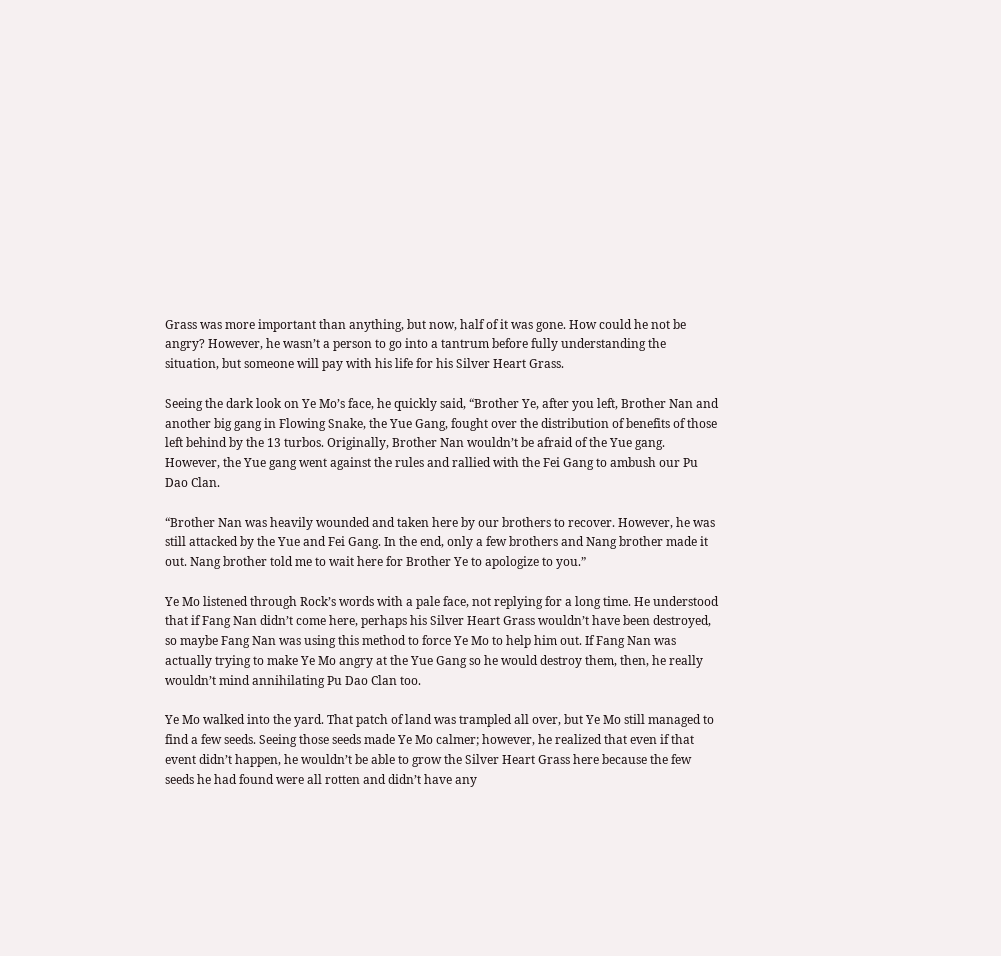Grass was more important than anything, but now, half of it was gone. How could he not be angry? However, he wasn’t a person to go into a tantrum before fully understanding the situation, but someone will pay with his life for his Silver Heart Grass.

Seeing the dark look on Ye Mo’s face, he quickly said, “Brother Ye, after you left, Brother Nan and another big gang in Flowing Snake, the Yue Gang, fought over the distribution of benefits of those left behind by the 13 turbos. Originally, Brother Nan wouldn’t be afraid of the Yue gang. However, the Yue gang went against the rules and rallied with the Fei Gang to ambush our Pu Dao Clan.

“Brother Nan was heavily wounded and taken here by our brothers to recover. However, he was still attacked by the Yue and Fei Gang. In the end, only a few brothers and Nang brother made it out. Nang brother told me to wait here for Brother Ye to apologize to you.”

Ye Mo listened through Rock’s words with a pale face, not replying for a long time. He understood that if Fang Nan didn’t come here, perhaps his Silver Heart Grass wouldn’t have been destroyed, so maybe Fang Nan was using this method to force Ye Mo to help him out. If Fang Nan was actually trying to make Ye Mo angry at the Yue Gang so he would destroy them, then, he really wouldn’t mind annihilating Pu Dao Clan too.

Ye Mo walked into the yard. That patch of land was trampled all over, but Ye Mo still managed to find a few seeds. Seeing those seeds made Ye Mo calmer; however, he realized that even if that event didn’t happen, he wouldn’t be able to grow the Silver Heart Grass here because the few seeds he had found were all rotten and didn’t have any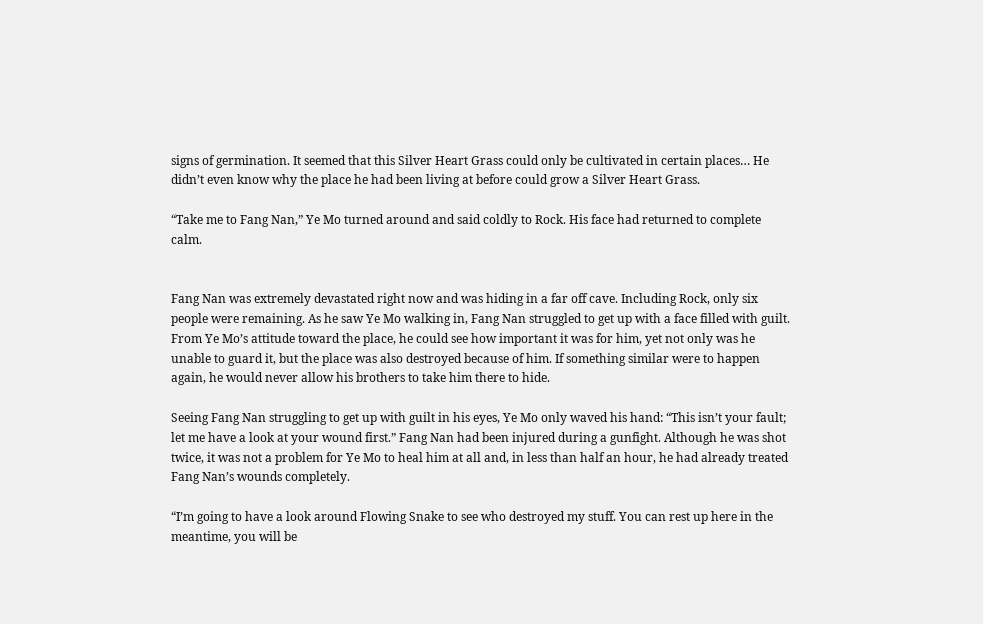signs of germination. It seemed that this Silver Heart Grass could only be cultivated in certain places… He didn’t even know why the place he had been living at before could grow a Silver Heart Grass.

“Take me to Fang Nan,” Ye Mo turned around and said coldly to Rock. His face had returned to complete calm.


Fang Nan was extremely devastated right now and was hiding in a far off cave. Including Rock, only six people were remaining. As he saw Ye Mo walking in, Fang Nan struggled to get up with a face filled with guilt. From Ye Mo’s attitude toward the place, he could see how important it was for him, yet not only was he unable to guard it, but the place was also destroyed because of him. If something similar were to happen again, he would never allow his brothers to take him there to hide.

Seeing Fang Nan struggling to get up with guilt in his eyes, Ye Mo only waved his hand: “This isn’t your fault; let me have a look at your wound first.” Fang Nan had been injured during a gunfight. Although he was shot twice, it was not a problem for Ye Mo to heal him at all and, in less than half an hour, he had already treated Fang Nan’s wounds completely.

“I’m going to have a look around Flowing Snake to see who destroyed my stuff. You can rest up here in the meantime, you will be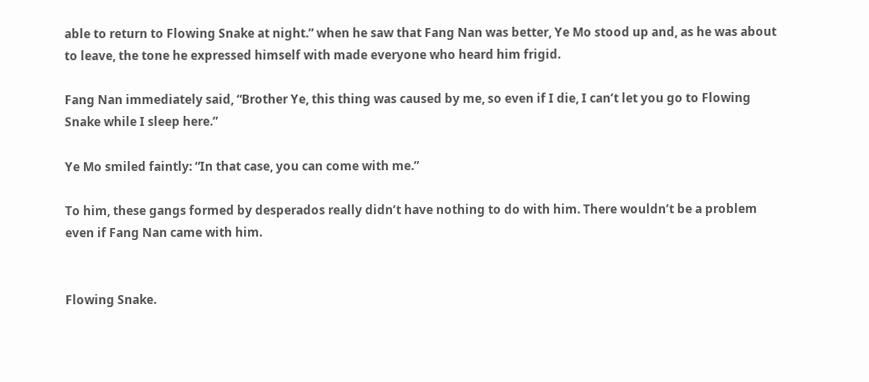able to return to Flowing Snake at night.” when he saw that Fang Nan was better, Ye Mo stood up and, as he was about to leave, the tone he expressed himself with made everyone who heard him frigid.

Fang Nan immediately said, “Brother Ye, this thing was caused by me, so even if I die, I can’t let you go to Flowing Snake while I sleep here.”

Ye Mo smiled faintly: “In that case, you can come with me.”

To him, these gangs formed by desperados really didn’t have nothing to do with him. There wouldn’t be a problem even if Fang Nan came with him.


Flowing Snake.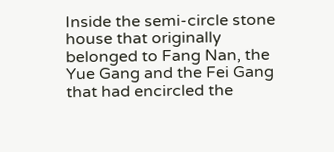Inside the semi-circle stone house that originally belonged to Fang Nan, the Yue Gang and the Fei Gang that had encircled the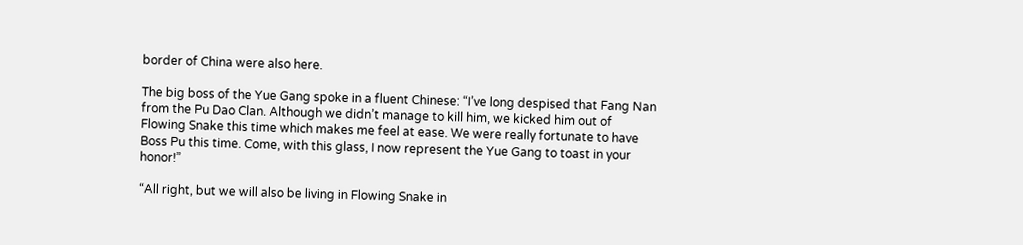border of China were also here.

The big boss of the Yue Gang spoke in a fluent Chinese: “I’ve long despised that Fang Nan from the Pu Dao Clan. Although we didn’t manage to kill him, we kicked him out of Flowing Snake this time which makes me feel at ease. We were really fortunate to have Boss Pu this time. Come, with this glass, I now represent the Yue Gang to toast in your honor!”

“All right, but we will also be living in Flowing Snake in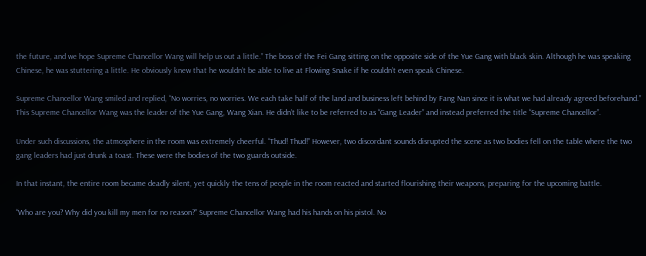the future, and we hope Supreme Chancellor Wang will help us out a little.” The boss of the Fei Gang sitting on the opposite side of the Yue Gang with black skin. Although he was speaking Chinese, he was stuttering a little. He obviously knew that he wouldn’t be able to live at Flowing Snake if he couldn’t even speak Chinese.

Supreme Chancellor Wang smiled and replied, “No worries, no worries. We each take half of the land and business left behind by Fang Nan since it is what we had already agreed beforehand.” This Supreme Chancellor Wang was the leader of the Yue Gang, Wang Xian. He didn’t like to be referred to as “Gang Leader” and instead preferred the title “Supreme Chancellor”.

Under such discussions, the atmosphere in the room was extremely cheerful. “Thud! Thud!” However, two discordant sounds disrupted the scene as two bodies fell on the table where the two gang leaders had just drunk a toast. These were the bodies of the two guards outside.

In that instant, the entire room became deadly silent, yet quickly the tens of people in the room reacted and started flourishing their weapons, preparing for the upcoming battle.

“Who are you? Why did you kill my men for no reason?” Supreme Chancellor Wang had his hands on his pistol. No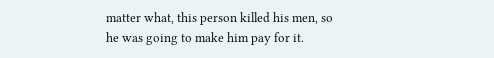matter what, this person killed his men, so he was going to make him pay for it.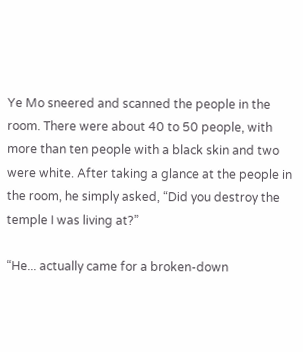Ye Mo sneered and scanned the people in the room. There were about 40 to 50 people, with more than ten people with a black skin and two were white. After taking a glance at the people in the room, he simply asked, “Did you destroy the temple I was living at?”

“He... actually came for a broken-down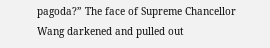pagoda?” The face of Supreme Chancellor Wang darkened and pulled out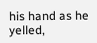his hand as he yelled,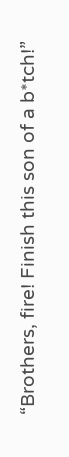“Brothers, fire! Finish this son of a b*tch!”